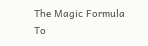The Magic Formula To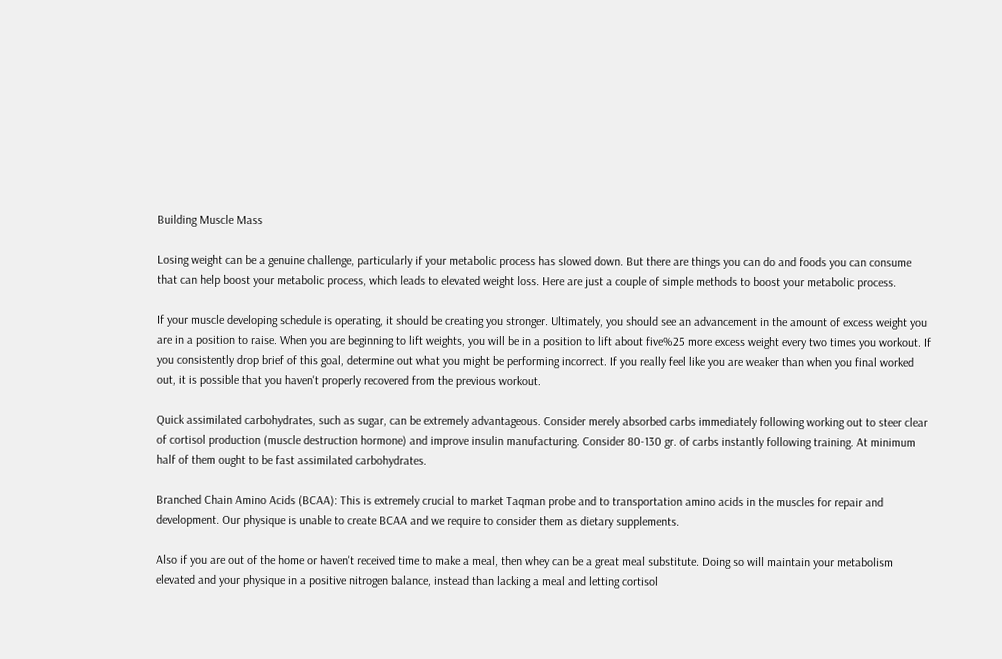Building Muscle Mass

Losing weight can be a genuine challenge, particularly if your metabolic process has slowed down. But there are things you can do and foods you can consume that can help boost your metabolic process, which leads to elevated weight loss. Here are just a couple of simple methods to boost your metabolic process.

If your muscle developing schedule is operating, it should be creating you stronger. Ultimately, you should see an advancement in the amount of excess weight you are in a position to raise. When you are beginning to lift weights, you will be in a position to lift about five%25 more excess weight every two times you workout. If you consistently drop brief of this goal, determine out what you might be performing incorrect. If you really feel like you are weaker than when you final worked out, it is possible that you haven't properly recovered from the previous workout.

Quick assimilated carbohydrates, such as sugar, can be extremely advantageous. Consider merely absorbed carbs immediately following working out to steer clear of cortisol production (muscle destruction hormone) and improve insulin manufacturing. Consider 80-130 gr. of carbs instantly following training. At minimum half of them ought to be fast assimilated carbohydrates.

Branched Chain Amino Acids (BCAA): This is extremely crucial to market Taqman probe and to transportation amino acids in the muscles for repair and development. Our physique is unable to create BCAA and we require to consider them as dietary supplements.

Also if you are out of the home or haven't received time to make a meal, then whey can be a great meal substitute. Doing so will maintain your metabolism elevated and your physique in a positive nitrogen balance, instead than lacking a meal and letting cortisol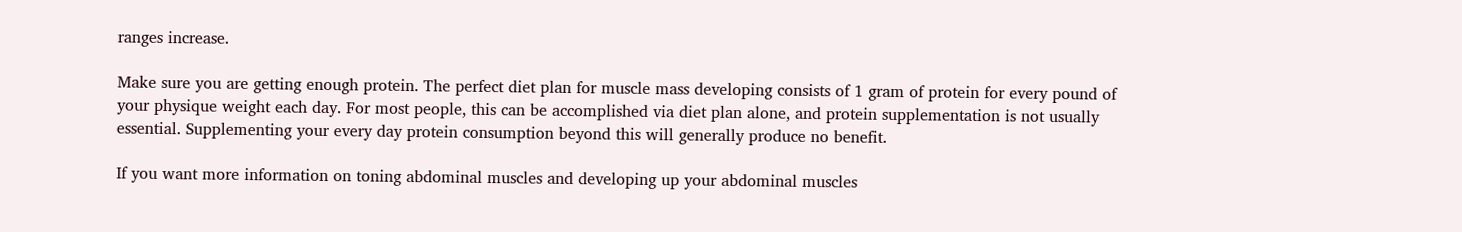ranges increase.

Make sure you are getting enough protein. The perfect diet plan for muscle mass developing consists of 1 gram of protein for every pound of your physique weight each day. For most people, this can be accomplished via diet plan alone, and protein supplementation is not usually essential. Supplementing your every day protein consumption beyond this will generally produce no benefit.

If you want more information on toning abdominal muscles and developing up your abdominal muscles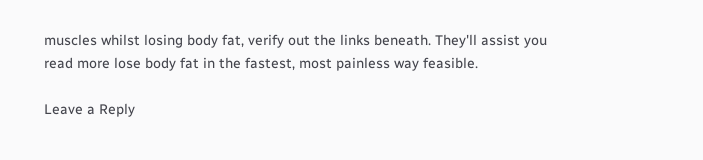muscles whilst losing body fat, verify out the links beneath. They'll assist you read more lose body fat in the fastest, most painless way feasible.

Leave a Reply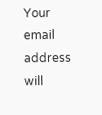Your email address will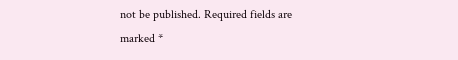not be published. Required fields are marked *